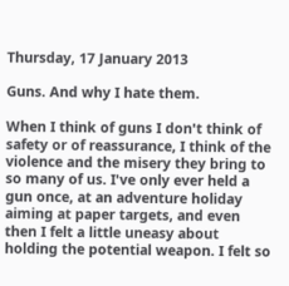Thursday, 17 January 2013

Guns. And why I hate them.

When I think of guns I don't think of safety or of reassurance, I think of the violence and the misery they bring to so many of us. I've only ever held a gun once, at an adventure holiday aiming at paper targets, and even then I felt a little uneasy about holding the potential weapon. I felt so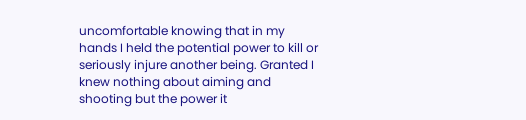uncomfortable knowing that in my hands I held the potential power to kill or seriously injure another being. Granted I knew nothing about aiming and shooting but the power it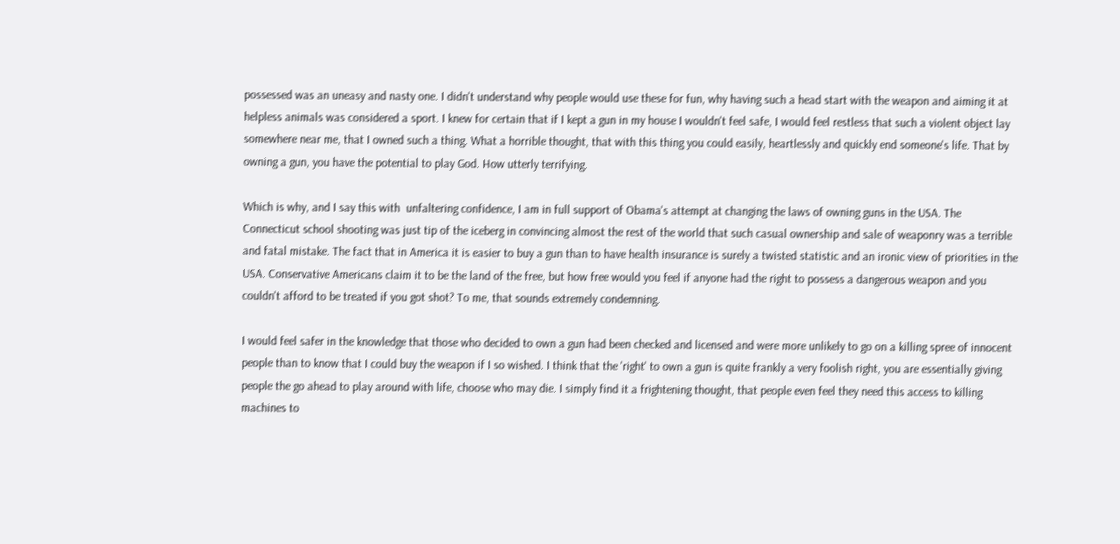possessed was an uneasy and nasty one. I didn't understand why people would use these for fun, why having such a head start with the weapon and aiming it at helpless animals was considered a sport. I knew for certain that if I kept a gun in my house I wouldn't feel safe, I would feel restless that such a violent object lay somewhere near me, that I owned such a thing. What a horrible thought, that with this thing you could easily, heartlessly and quickly end someone's life. That by owning a gun, you have the potential to play God. How utterly terrifying.

Which is why, and I say this with  unfaltering confidence, I am in full support of Obama's attempt at changing the laws of owning guns in the USA. The Connecticut school shooting was just tip of the iceberg in convincing almost the rest of the world that such casual ownership and sale of weaponry was a terrible and fatal mistake. The fact that in America it is easier to buy a gun than to have health insurance is surely a twisted statistic and an ironic view of priorities in the USA. Conservative Americans claim it to be the land of the free, but how free would you feel if anyone had the right to possess a dangerous weapon and you couldn't afford to be treated if you got shot? To me, that sounds extremely condemning.

I would feel safer in the knowledge that those who decided to own a gun had been checked and licensed and were more unlikely to go on a killing spree of innocent people than to know that I could buy the weapon if I so wished. I think that the 'right' to own a gun is quite frankly a very foolish right, you are essentially giving people the go ahead to play around with life, choose who may die. I simply find it a frightening thought, that people even feel they need this access to killing machines to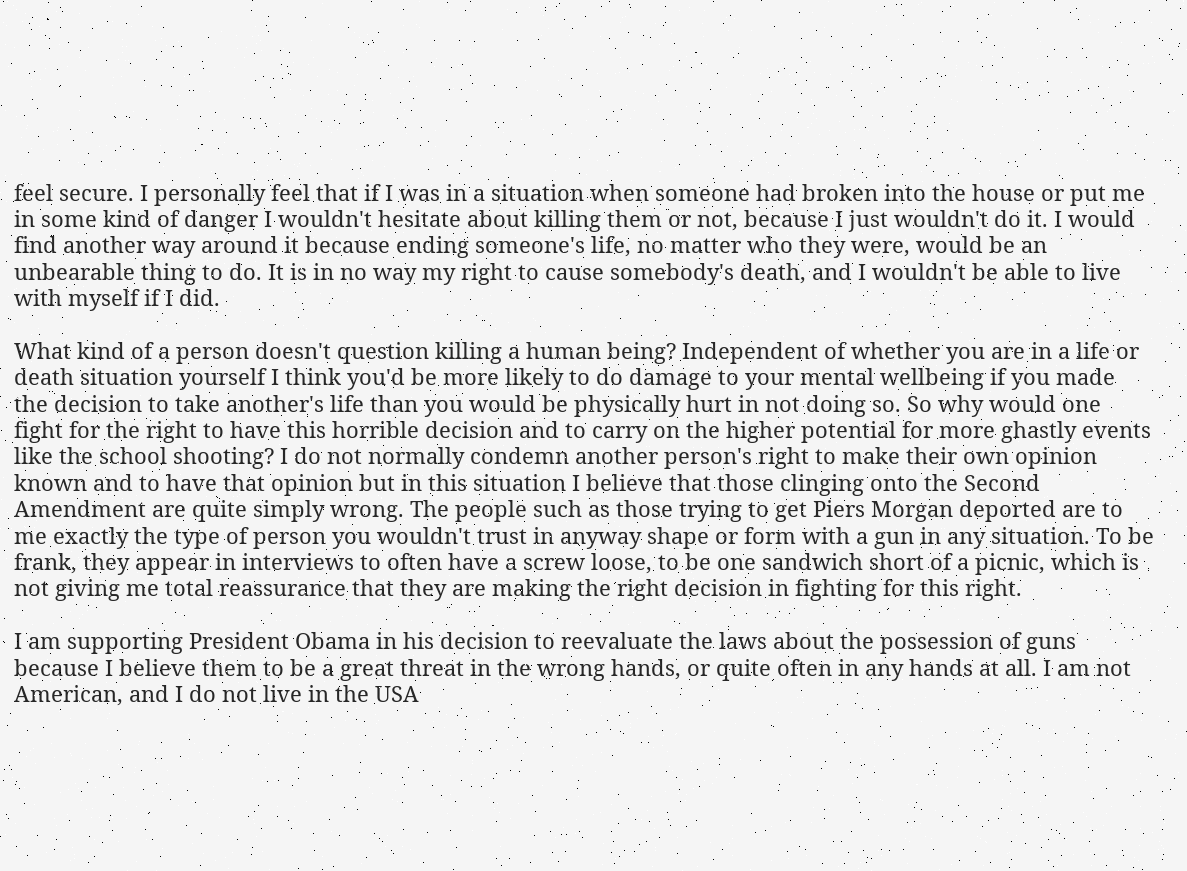feel secure. I personally feel that if I was in a situation when someone had broken into the house or put me in some kind of danger I wouldn't hesitate about killing them or not, because I just wouldn't do it. I would find another way around it because ending someone's life, no matter who they were, would be an unbearable thing to do. It is in no way my right to cause somebody's death, and I wouldn't be able to live with myself if I did.

What kind of a person doesn't question killing a human being? Independent of whether you are in a life or death situation yourself I think you'd be more likely to do damage to your mental wellbeing if you made the decision to take another's life than you would be physically hurt in not doing so. So why would one fight for the right to have this horrible decision and to carry on the higher potential for more ghastly events like the school shooting? I do not normally condemn another person's right to make their own opinion known and to have that opinion but in this situation I believe that those clinging onto the Second Amendment are quite simply wrong. The people such as those trying to get Piers Morgan deported are to me exactly the type of person you wouldn't trust in anyway shape or form with a gun in any situation. To be frank, they appear in interviews to often have a screw loose, to be one sandwich short of a picnic, which is not giving me total reassurance that they are making the right decision in fighting for this right.

I am supporting President Obama in his decision to reevaluate the laws about the possession of guns because I believe them to be a great threat in the wrong hands, or quite often in any hands at all. I am not American, and I do not live in the USA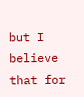but I believe that for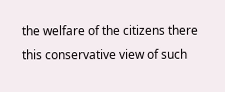the welfare of the citizens there this conservative view of such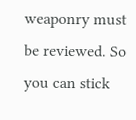weaponry must be reviewed. So you can stick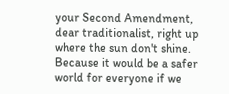your Second Amendment, dear traditionalist, right up where the sun don't shine. Because it would be a safer world for everyone if we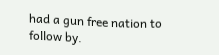had a gun free nation to follow by.